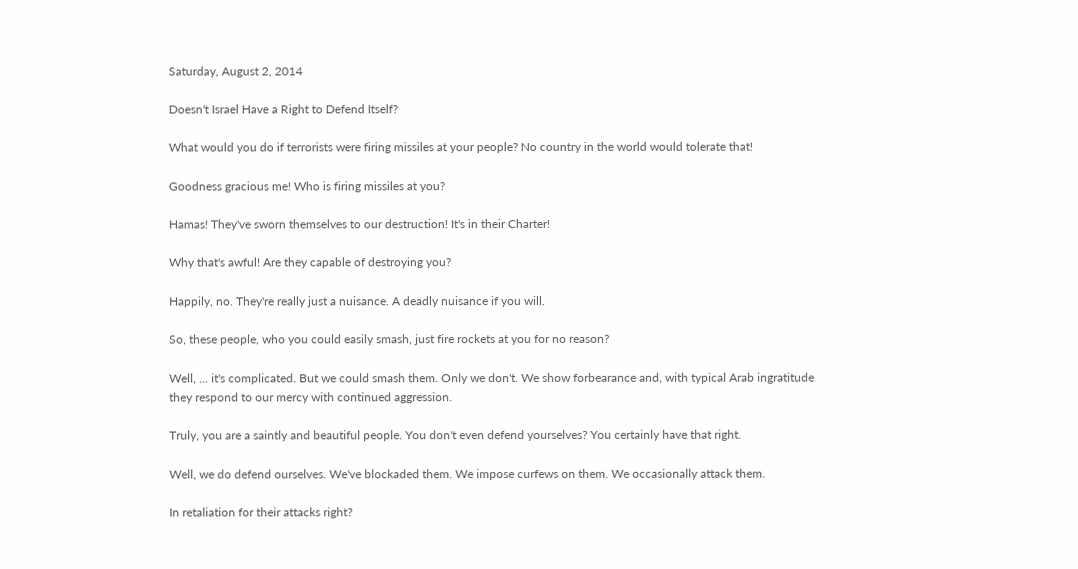Saturday, August 2, 2014

Doesn't Israel Have a Right to Defend Itself?

What would you do if terrorists were firing missiles at your people? No country in the world would tolerate that!

Goodness gracious me! Who is firing missiles at you?

Hamas! They've sworn themselves to our destruction! It's in their Charter!

Why that's awful! Are they capable of destroying you?

Happily, no. They're really just a nuisance. A deadly nuisance if you will.

So, these people, who you could easily smash, just fire rockets at you for no reason?

Well, ... it's complicated. But we could smash them. Only we don't. We show forbearance and, with typical Arab ingratitude they respond to our mercy with continued aggression.

Truly, you are a saintly and beautiful people. You don't even defend yourselves? You certainly have that right.

Well, we do defend ourselves. We've blockaded them. We impose curfews on them. We occasionally attack them.

In retaliation for their attacks right?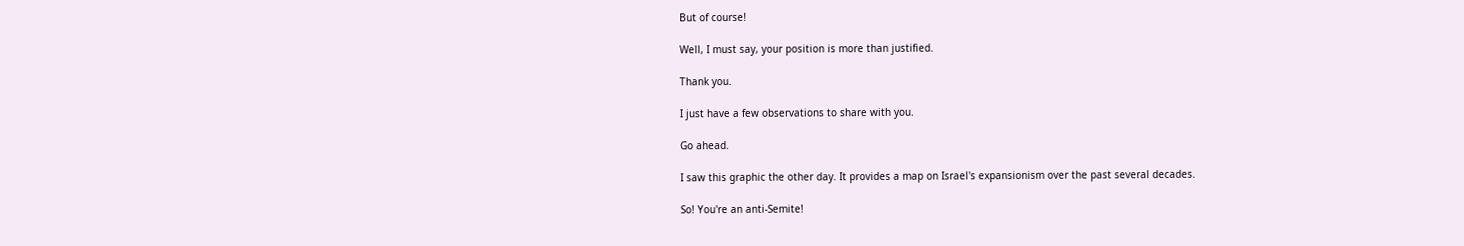But of course!

Well, I must say, your position is more than justified.

Thank you.

I just have a few observations to share with you.

Go ahead.

I saw this graphic the other day. It provides a map on Israel's expansionism over the past several decades.

So! You're an anti-Semite!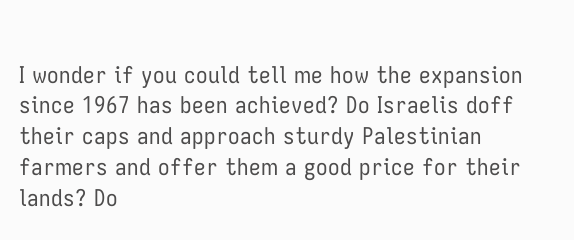I wonder if you could tell me how the expansion since 1967 has been achieved? Do Israelis doff their caps and approach sturdy Palestinian farmers and offer them a good price for their lands? Do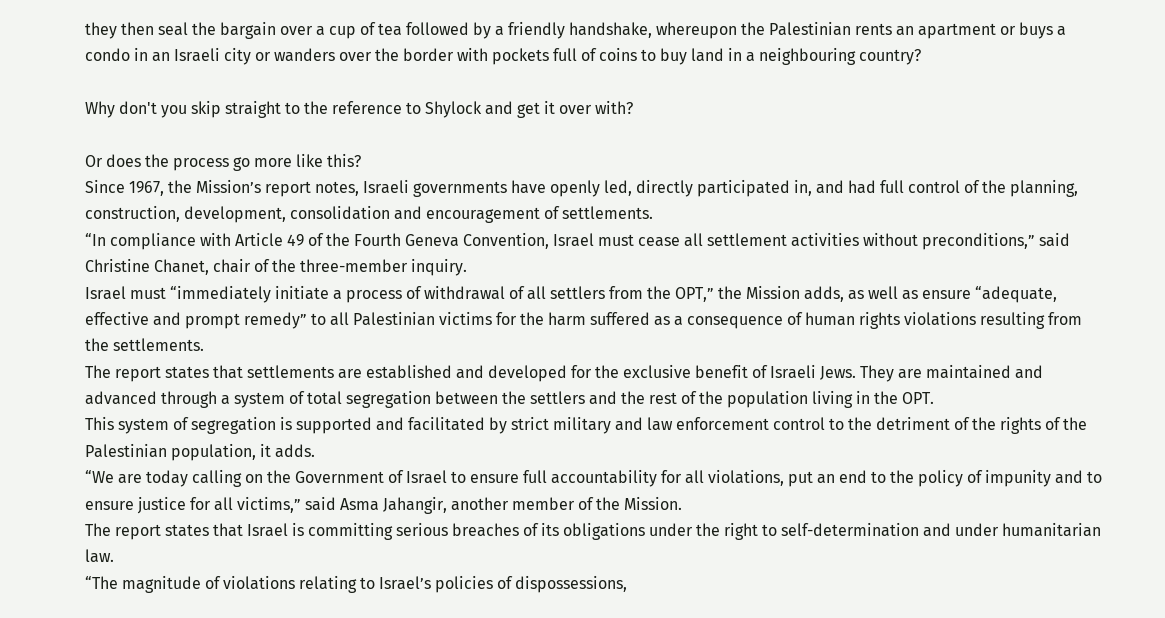they then seal the bargain over a cup of tea followed by a friendly handshake, whereupon the Palestinian rents an apartment or buys a condo in an Israeli city or wanders over the border with pockets full of coins to buy land in a neighbouring country?

Why don't you skip straight to the reference to Shylock and get it over with?

Or does the process go more like this?
Since 1967, the Mission’s report notes, Israeli governments have openly led, directly participated in, and had full control of the planning, construction, development, consolidation and encouragement of settlements.
“In compliance with Article 49 of the Fourth Geneva Convention, Israel must cease all settlement activities without preconditions,” said Christine Chanet, chair of the three-member inquiry.
Israel must “immediately initiate a process of withdrawal of all settlers from the OPT,” the Mission adds, as well as ensure “adequate, effective and prompt remedy” to all Palestinian victims for the harm suffered as a consequence of human rights violations resulting from the settlements.
The report states that settlements are established and developed for the exclusive benefit of Israeli Jews. They are maintained and advanced through a system of total segregation between the settlers and the rest of the population living in the OPT.
This system of segregation is supported and facilitated by strict military and law enforcement control to the detriment of the rights of the Palestinian population, it adds.
“We are today calling on the Government of Israel to ensure full accountability for all violations, put an end to the policy of impunity and to ensure justice for all victims,” said Asma Jahangir, another member of the Mission.
The report states that Israel is committing serious breaches of its obligations under the right to self-determination and under humanitarian law.
“The magnitude of violations relating to Israel’s policies of dispossessions,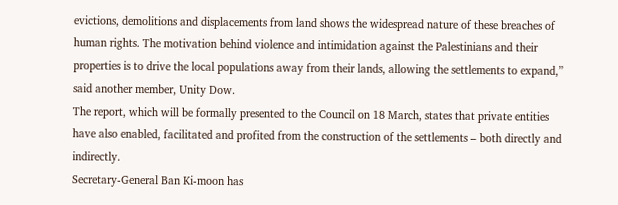evictions, demolitions and displacements from land shows the widespread nature of these breaches of human rights. The motivation behind violence and intimidation against the Palestinians and their properties is to drive the local populations away from their lands, allowing the settlements to expand,” said another member, Unity Dow.
The report, which will be formally presented to the Council on 18 March, states that private entities have also enabled, facilitated and profited from the construction of the settlements – both directly and indirectly.
Secretary-General Ban Ki-moon has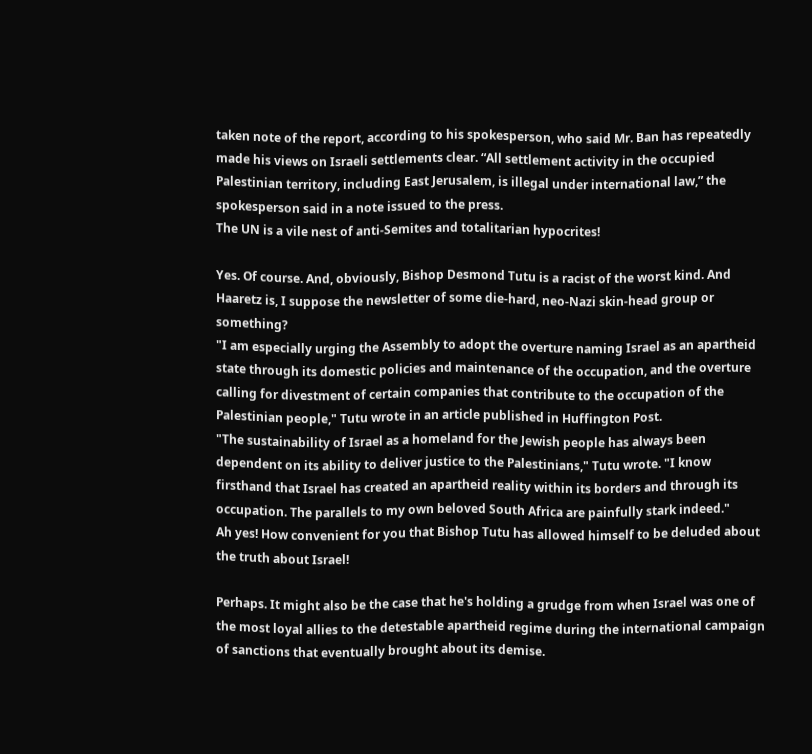taken note of the report, according to his spokesperson, who said Mr. Ban has repeatedly made his views on Israeli settlements clear. “All settlement activity in the occupied Palestinian territory, including East Jerusalem, is illegal under international law,” the spokesperson said in a note issued to the press.
The UN is a vile nest of anti-Semites and totalitarian hypocrites!

Yes. Of course. And, obviously, Bishop Desmond Tutu is a racist of the worst kind. And Haaretz is, I suppose the newsletter of some die-hard, neo-Nazi skin-head group or something?
"I am especially urging the Assembly to adopt the overture naming Israel as an apartheid state through its domestic policies and maintenance of the occupation, and the overture calling for divestment of certain companies that contribute to the occupation of the Palestinian people," Tutu wrote in an article published in Huffington Post.
"The sustainability of Israel as a homeland for the Jewish people has always been dependent on its ability to deliver justice to the Palestinians," Tutu wrote. "I know firsthand that Israel has created an apartheid reality within its borders and through its occupation. The parallels to my own beloved South Africa are painfully stark indeed."
Ah yes! How convenient for you that Bishop Tutu has allowed himself to be deluded about the truth about Israel!

Perhaps. It might also be the case that he's holding a grudge from when Israel was one of the most loyal allies to the detestable apartheid regime during the international campaign of sanctions that eventually brought about its demise.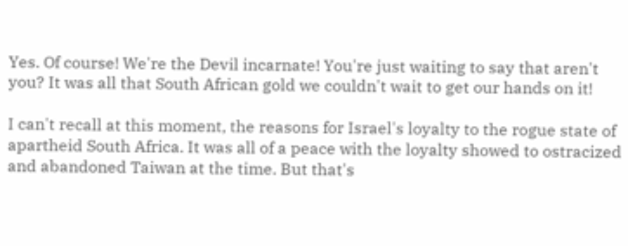Yes. Of course! We're the Devil incarnate! You're just waiting to say that aren't you? It was all that South African gold we couldn't wait to get our hands on it!

I can't recall at this moment, the reasons for Israel's loyalty to the rogue state of apartheid South Africa. It was all of a peace with the loyalty showed to ostracized and abandoned Taiwan at the time. But that's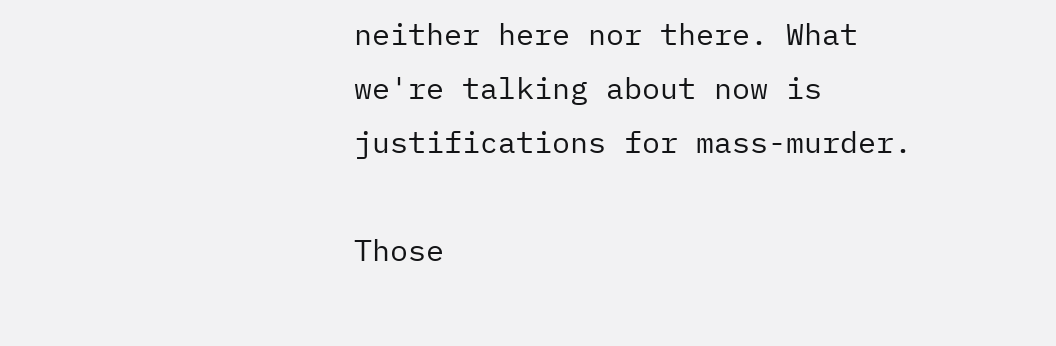neither here nor there. What we're talking about now is justifications for mass-murder.

Those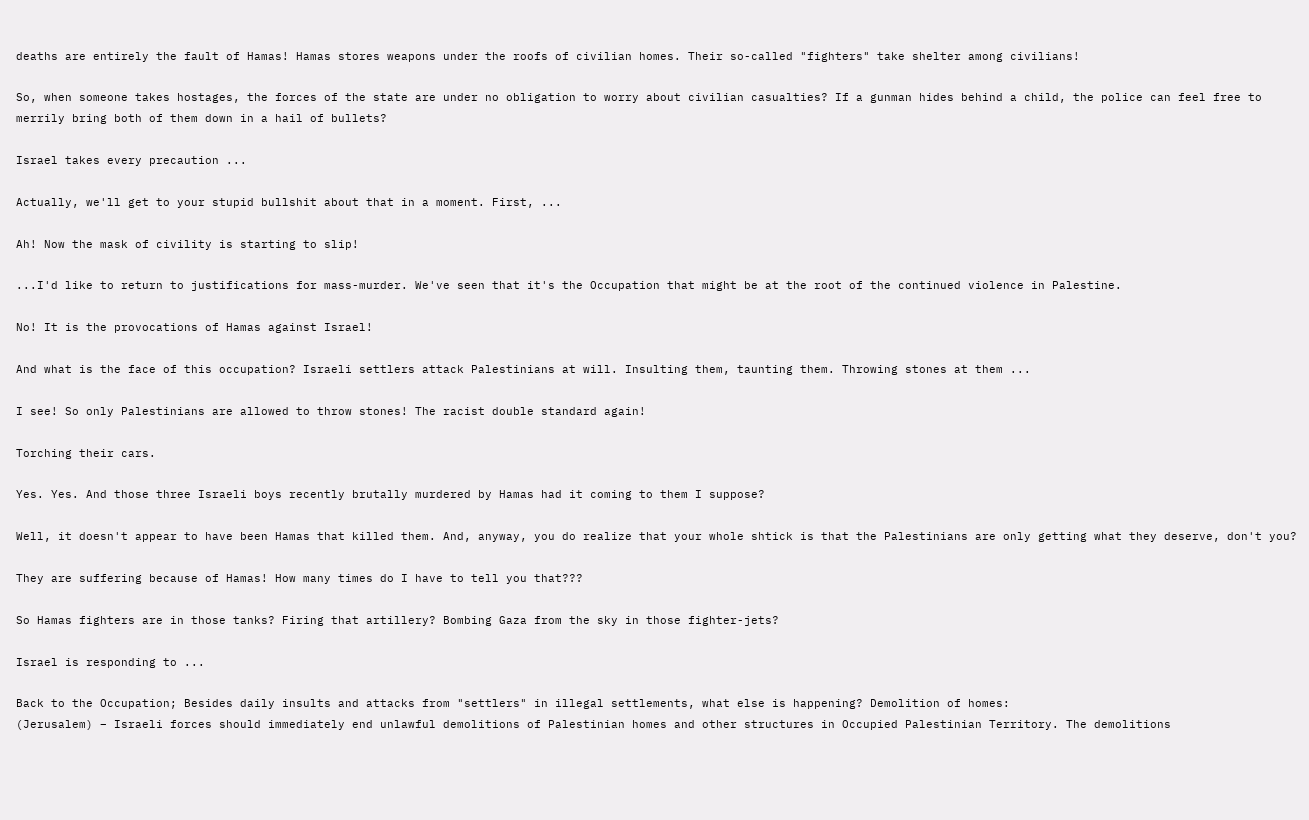deaths are entirely the fault of Hamas! Hamas stores weapons under the roofs of civilian homes. Their so-called "fighters" take shelter among civilians!

So, when someone takes hostages, the forces of the state are under no obligation to worry about civilian casualties? If a gunman hides behind a child, the police can feel free to merrily bring both of them down in a hail of bullets?

Israel takes every precaution ...

Actually, we'll get to your stupid bullshit about that in a moment. First, ...

Ah! Now the mask of civility is starting to slip!

...I'd like to return to justifications for mass-murder. We've seen that it's the Occupation that might be at the root of the continued violence in Palestine.

No! It is the provocations of Hamas against Israel!

And what is the face of this occupation? Israeli settlers attack Palestinians at will. Insulting them, taunting them. Throwing stones at them ...

I see! So only Palestinians are allowed to throw stones! The racist double standard again!

Torching their cars.

Yes. Yes. And those three Israeli boys recently brutally murdered by Hamas had it coming to them I suppose?

Well, it doesn't appear to have been Hamas that killed them. And, anyway, you do realize that your whole shtick is that the Palestinians are only getting what they deserve, don't you?

They are suffering because of Hamas! How many times do I have to tell you that???

So Hamas fighters are in those tanks? Firing that artillery? Bombing Gaza from the sky in those fighter-jets?

Israel is responding to ...

Back to the Occupation; Besides daily insults and attacks from "settlers" in illegal settlements, what else is happening? Demolition of homes:
(Jerusalem) – Israeli forces should immediately end unlawful demolitions of Palestinian homes and other structures in Occupied Palestinian Territory. The demolitions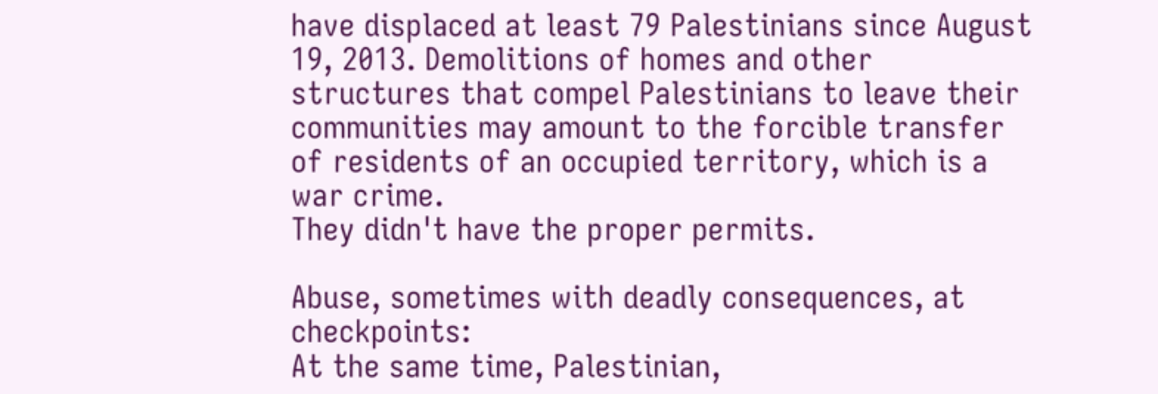have displaced at least 79 Palestinians since August 19, 2013. Demolitions of homes and other structures that compel Palestinians to leave their communities may amount to the forcible transfer of residents of an occupied territory, which is a war crime.
They didn't have the proper permits.

Abuse, sometimes with deadly consequences, at checkpoints:
At the same time, Palestinian,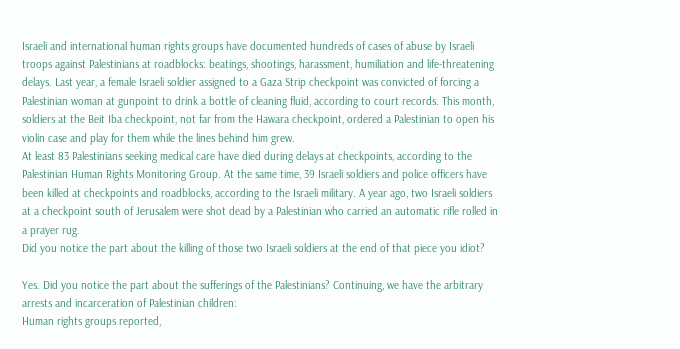Israeli and international human rights groups have documented hundreds of cases of abuse by Israeli troops against Palestinians at roadblocks: beatings, shootings, harassment, humiliation and life-threatening delays. Last year, a female Israeli soldier assigned to a Gaza Strip checkpoint was convicted of forcing a Palestinian woman at gunpoint to drink a bottle of cleaning fluid, according to court records. This month, soldiers at the Beit Iba checkpoint, not far from the Hawara checkpoint, ordered a Palestinian to open his violin case and play for them while the lines behind him grew.
At least 83 Palestinians seeking medical care have died during delays at checkpoints, according to the Palestinian Human Rights Monitoring Group. At the same time, 39 Israeli soldiers and police officers have been killed at checkpoints and roadblocks, according to the Israeli military. A year ago, two Israeli soldiers at a checkpoint south of Jerusalem were shot dead by a Palestinian who carried an automatic rifle rolled in a prayer rug.
Did you notice the part about the killing of those two Israeli soldiers at the end of that piece you idiot?

Yes. Did you notice the part about the sufferings of the Palestinians? Continuing, we have the arbitrary arrests and incarceration of Palestinian children:
Human rights groups reported,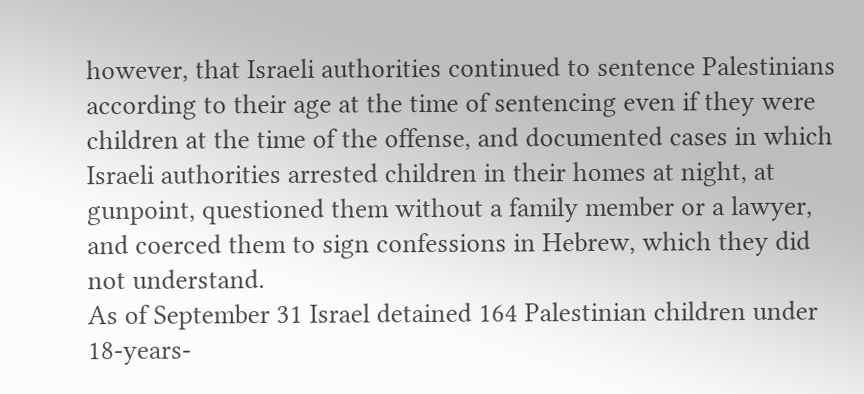however, that Israeli authorities continued to sentence Palestinians according to their age at the time of sentencing even if they were children at the time of the offense, and documented cases in which Israeli authorities arrested children in their homes at night, at gunpoint, questioned them without a family member or a lawyer, and coerced them to sign confessions in Hebrew, which they did not understand.
As of September 31 Israel detained 164 Palestinian children under 18-years-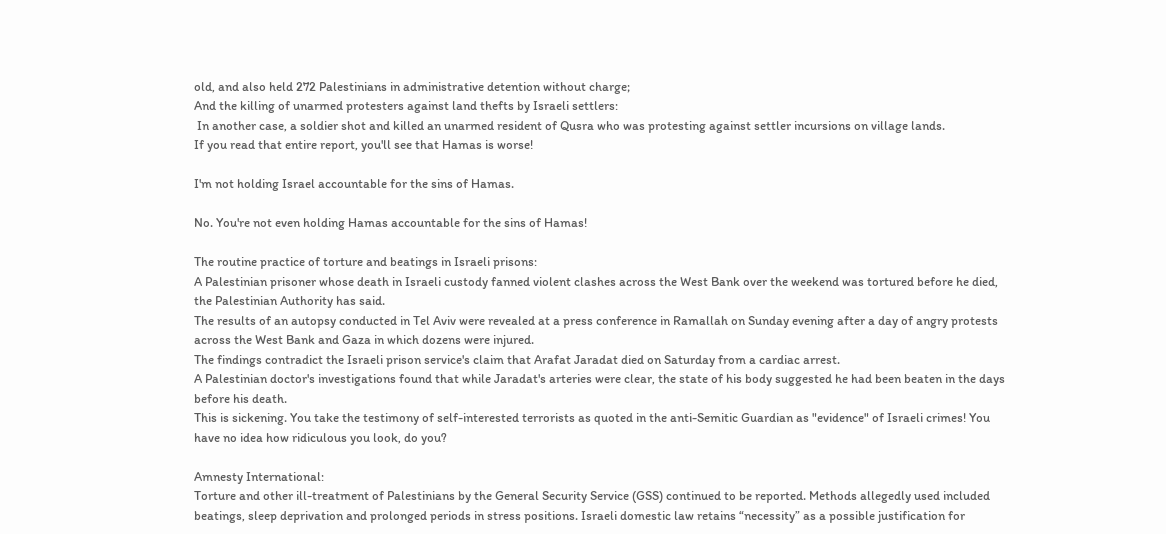old, and also held 272 Palestinians in administrative detention without charge;
And the killing of unarmed protesters against land thefts by Israeli settlers:
 In another case, a soldier shot and killed an unarmed resident of Qusra who was protesting against settler incursions on village lands.
If you read that entire report, you'll see that Hamas is worse!

I'm not holding Israel accountable for the sins of Hamas.

No. You're not even holding Hamas accountable for the sins of Hamas!

The routine practice of torture and beatings in Israeli prisons:
A Palestinian prisoner whose death in Israeli custody fanned violent clashes across the West Bank over the weekend was tortured before he died, the Palestinian Authority has said.
The results of an autopsy conducted in Tel Aviv were revealed at a press conference in Ramallah on Sunday evening after a day of angry protests across the West Bank and Gaza in which dozens were injured.
The findings contradict the Israeli prison service's claim that Arafat Jaradat died on Saturday from a cardiac arrest.
A Palestinian doctor's investigations found that while Jaradat's arteries were clear, the state of his body suggested he had been beaten in the days before his death.
This is sickening. You take the testimony of self-interested terrorists as quoted in the anti-Semitic Guardian as "evidence" of Israeli crimes! You have no idea how ridiculous you look, do you?

Amnesty International:
Torture and other ill-treatment of Palestinians by the General Security Service (GSS) continued to be reported. Methods allegedly used included beatings, sleep deprivation and prolonged periods in stress positions. Israeli domestic law retains “necessity” as a possible justification for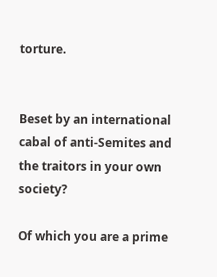torture.


Beset by an international cabal of anti-Semites and the traitors in your own society?

Of which you are a prime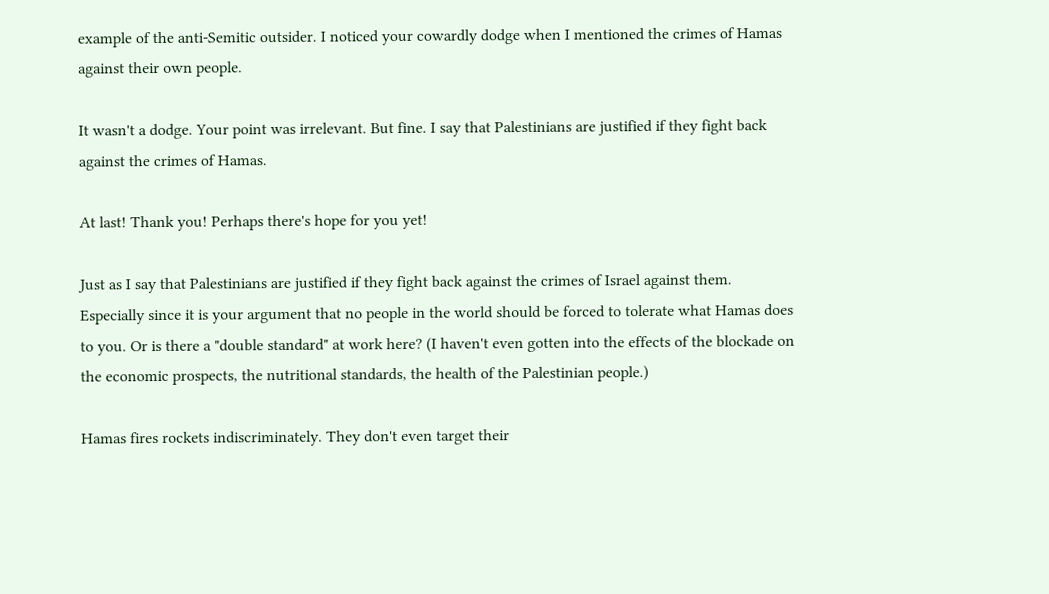example of the anti-Semitic outsider. I noticed your cowardly dodge when I mentioned the crimes of Hamas against their own people.

It wasn't a dodge. Your point was irrelevant. But fine. I say that Palestinians are justified if they fight back against the crimes of Hamas.

At last! Thank you! Perhaps there's hope for you yet!

Just as I say that Palestinians are justified if they fight back against the crimes of Israel against them.  Especially since it is your argument that no people in the world should be forced to tolerate what Hamas does to you. Or is there a "double standard" at work here? (I haven't even gotten into the effects of the blockade on the economic prospects, the nutritional standards, the health of the Palestinian people.)

Hamas fires rockets indiscriminately. They don't even target their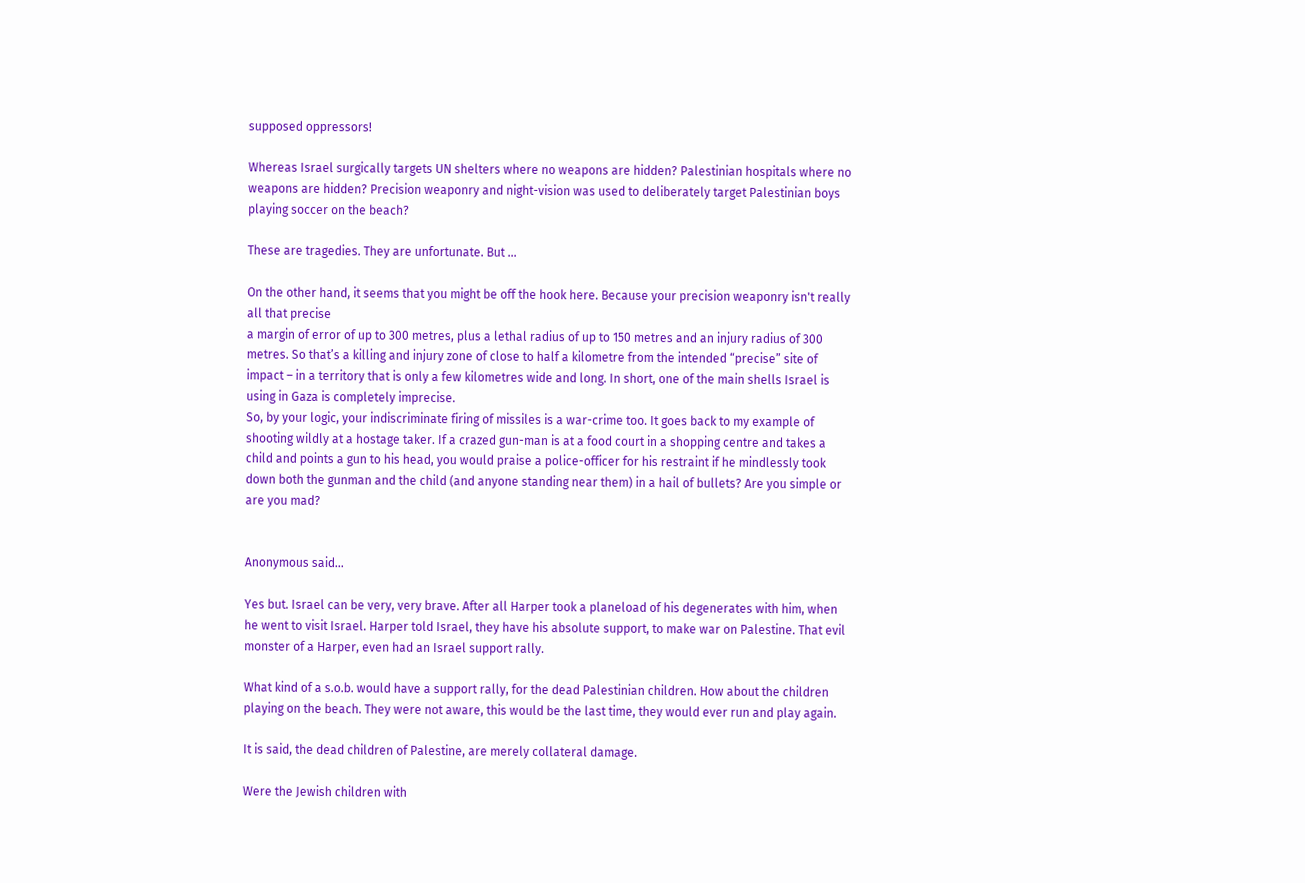supposed oppressors!

Whereas Israel surgically targets UN shelters where no weapons are hidden? Palestinian hospitals where no weapons are hidden? Precision weaponry and night-vision was used to deliberately target Palestinian boys playing soccer on the beach?

These are tragedies. They are unfortunate. But ...

On the other hand, it seems that you might be off the hook here. Because your precision weaponry isn't really all that precise
a margin of error of up to 300 metres, plus a lethal radius of up to 150 metres and an injury radius of 300 metres. So that’s a killing and injury zone of close to half a kilometre from the intended “precise” site of impact – in a territory that is only a few kilometres wide and long. In short, one of the main shells Israel is using in Gaza is completely imprecise.
So, by your logic, your indiscriminate firing of missiles is a war-crime too. It goes back to my example of shooting wildly at a hostage taker. If a crazed gun-man is at a food court in a shopping centre and takes a child and points a gun to his head, you would praise a police-officer for his restraint if he mindlessly took down both the gunman and the child (and anyone standing near them) in a hail of bullets? Are you simple or are you mad?


Anonymous said...

Yes but. Israel can be very, very brave. After all Harper took a planeload of his degenerates with him, when he went to visit Israel. Harper told Israel, they have his absolute support, to make war on Palestine. That evil monster of a Harper, even had an Israel support rally.

What kind of a s.o.b. would have a support rally, for the dead Palestinian children. How about the children playing on the beach. They were not aware, this would be the last time, they would ever run and play again.

It is said, the dead children of Palestine, are merely collateral damage.

Were the Jewish children with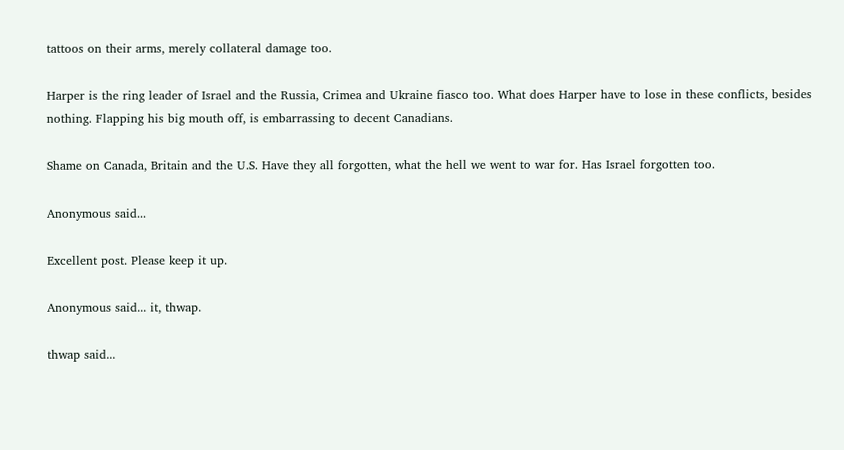tattoos on their arms, merely collateral damage too.

Harper is the ring leader of Israel and the Russia, Crimea and Ukraine fiasco too. What does Harper have to lose in these conflicts, besides nothing. Flapping his big mouth off, is embarrassing to decent Canadians.

Shame on Canada, Britain and the U.S. Have they all forgotten, what the hell we went to war for. Has Israel forgotten too.

Anonymous said...

Excellent post. Please keep it up.

Anonymous said... it, thwap.

thwap said...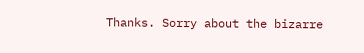Thanks. Sorry about the bizarre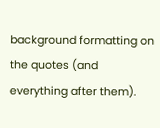background formatting on the quotes (and everything after them).